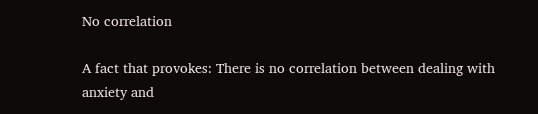No correlation

A fact that provokes: There is no correlation between dealing with anxiety and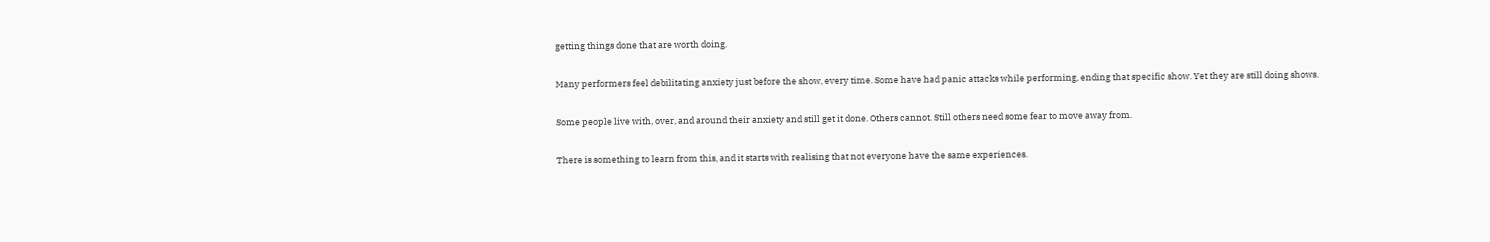getting things done that are worth doing.

Many performers feel debilitating anxiety just before the show, every time. Some have had panic attacks while performing, ending that specific show. Yet they are still doing shows.

Some people live with, over, and around their anxiety and still get it done. Others cannot. Still others need some fear to move away from.

There is something to learn from this, and it starts with realising that not everyone have the same experiences.